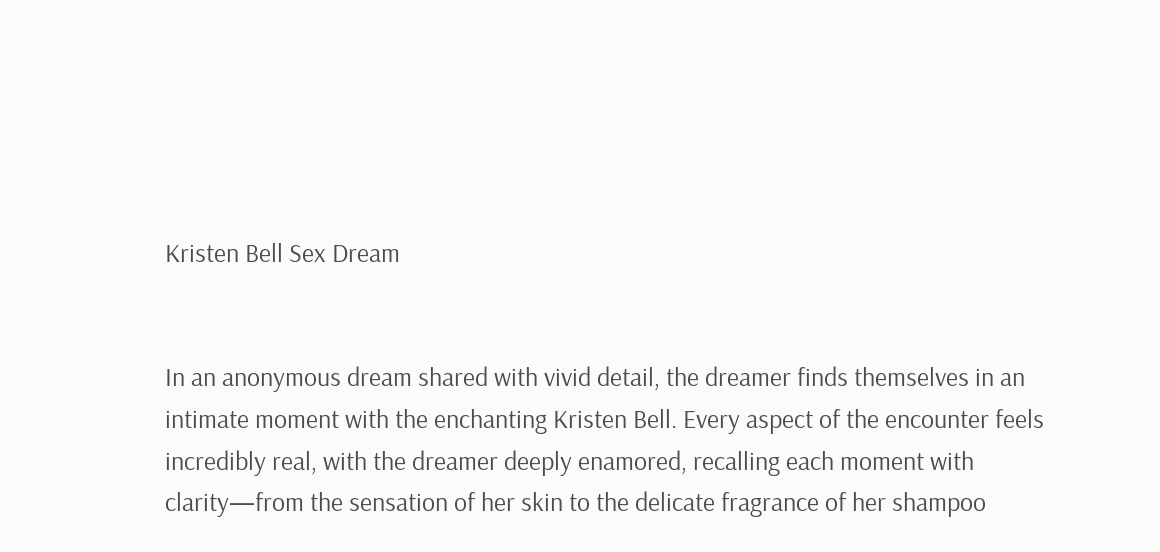Kristen Bell Sex Dream


In an anonymous dream shared with vivid detail, the dreamer finds themselves in an intimate moment with the enchanting Kristen Bell. Every aspect of the encounter feels incredibly real, with the dreamer deeply enamored, recalling each moment with clarity—from the sensation of her skin to the delicate fragrance of her shampoo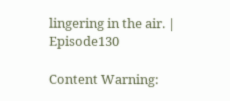lingering in the air. | Episode130

Content Warning: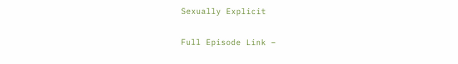Sexually Explicit

Full Episode Link –